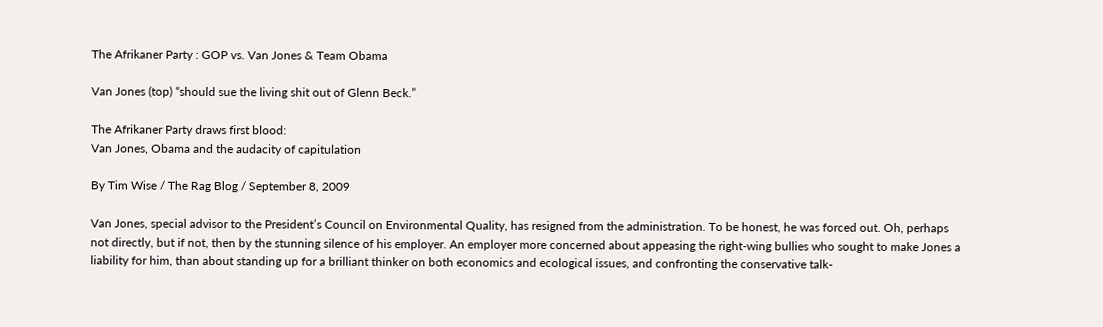The Afrikaner Party : GOP vs. Van Jones & Team Obama

Van Jones (top) “should sue the living shit out of Glenn Beck.”

The Afrikaner Party draws first blood:
Van Jones, Obama and the audacity of capitulation

By Tim Wise / The Rag Blog / September 8, 2009

Van Jones, special advisor to the President’s Council on Environmental Quality, has resigned from the administration. To be honest, he was forced out. Oh, perhaps not directly, but if not, then by the stunning silence of his employer. An employer more concerned about appeasing the right-wing bullies who sought to make Jones a liability for him, than about standing up for a brilliant thinker on both economics and ecological issues, and confronting the conservative talk-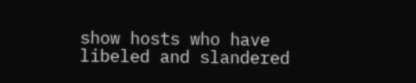show hosts who have libeled and slandered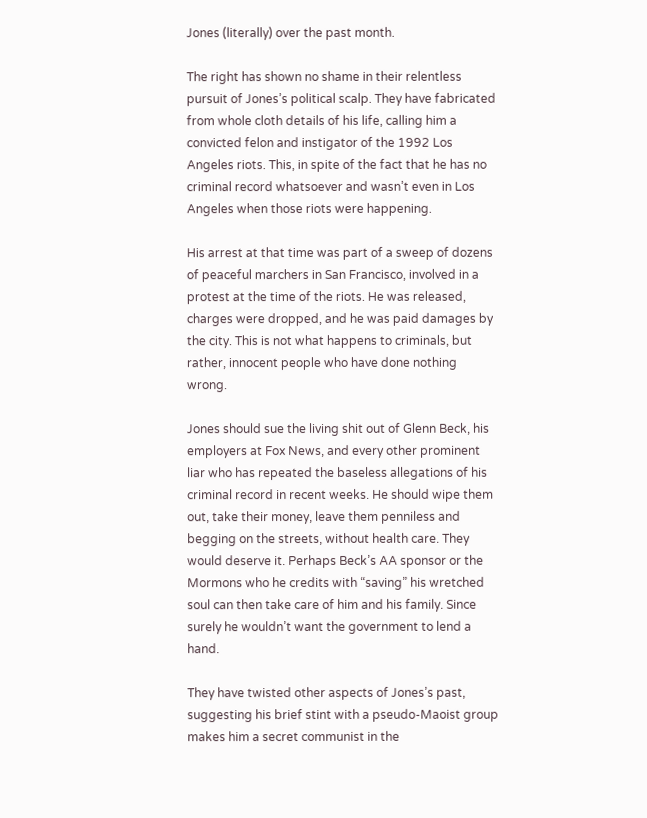Jones (literally) over the past month.

The right has shown no shame in their relentless pursuit of Jones’s political scalp. They have fabricated from whole cloth details of his life, calling him a convicted felon and instigator of the 1992 Los Angeles riots. This, in spite of the fact that he has no criminal record whatsoever and wasn’t even in Los Angeles when those riots were happening.

His arrest at that time was part of a sweep of dozens of peaceful marchers in San Francisco, involved in a protest at the time of the riots. He was released, charges were dropped, and he was paid damages by the city. This is not what happens to criminals, but rather, innocent people who have done nothing wrong.

Jones should sue the living shit out of Glenn Beck, his employers at Fox News, and every other prominent liar who has repeated the baseless allegations of his criminal record in recent weeks. He should wipe them out, take their money, leave them penniless and begging on the streets, without health care. They would deserve it. Perhaps Beck’s AA sponsor or the Mormons who he credits with “saving” his wretched soul can then take care of him and his family. Since surely he wouldn’t want the government to lend a hand.

They have twisted other aspects of Jones’s past, suggesting his brief stint with a pseudo-Maoist group makes him a secret communist in the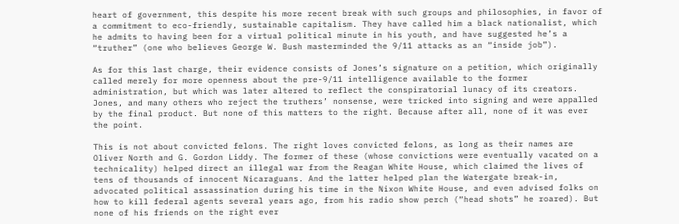heart of government, this despite his more recent break with such groups and philosophies, in favor of a commitment to eco-friendly, sustainable capitalism. They have called him a black nationalist, which he admits to having been for a virtual political minute in his youth, and have suggested he’s a “truther” (one who believes George W. Bush masterminded the 9/11 attacks as an “inside job”).

As for this last charge, their evidence consists of Jones’s signature on a petition, which originally called merely for more openness about the pre-9/11 intelligence available to the former administration, but which was later altered to reflect the conspiratorial lunacy of its creators. Jones, and many others who reject the truthers’ nonsense, were tricked into signing and were appalled by the final product. But none of this matters to the right. Because after all, none of it was ever the point.

This is not about convicted felons. The right loves convicted felons, as long as their names are Oliver North and G. Gordon Liddy. The former of these (whose convictions were eventually vacated on a technicality) helped direct an illegal war from the Reagan White House, which claimed the lives of tens of thousands of innocent Nicaraguans. And the latter helped plan the Watergate break-in, advocated political assassination during his time in the Nixon White House, and even advised folks on how to kill federal agents several years ago, from his radio show perch (“head shots” he roared). But none of his friends on the right ever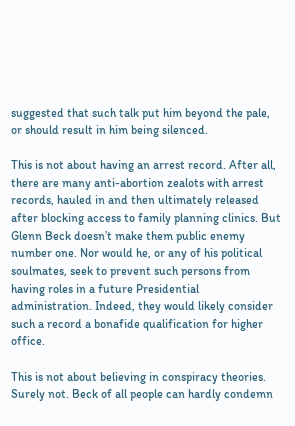suggested that such talk put him beyond the pale, or should result in him being silenced.

This is not about having an arrest record. After all, there are many anti-abortion zealots with arrest records, hauled in and then ultimately released after blocking access to family planning clinics. But Glenn Beck doesn’t make them public enemy number one. Nor would he, or any of his political soulmates, seek to prevent such persons from having roles in a future Presidential administration. Indeed, they would likely consider such a record a bonafide qualification for higher office.

This is not about believing in conspiracy theories. Surely not. Beck of all people can hardly condemn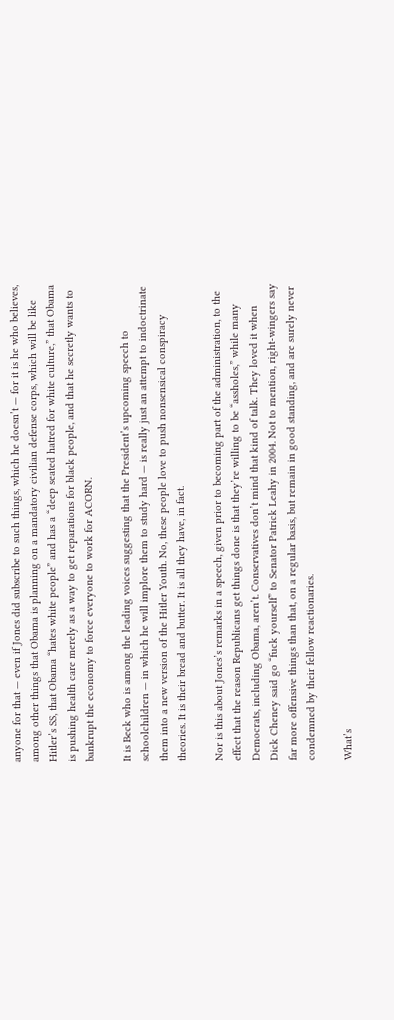anyone for that — even if Jones did subscribe to such things, which he doesn’t — for it is he who believes, among other things that Obama is planning on a mandatory civilian defense corps, which will be like Hitler’s SS, that Obama “hates white people” and has a “deep seated hatred for white culture,” that Obama is pushing health care merely as a way to get reparations for black people, and that he secretly wants to bankrupt the economy to force everyone to work for ACORN.

It is Beck who is among the leading voices suggesting that the President’s upcoming speech to schoolchildren — in which he will implore them to study hard — is really just an attempt to indoctrinate them into a new version of the Hitler Youth. No, these people love to push nonsensical conspiracy theories. It is their bread and butter. It is all they have, in fact.

Nor is this about Jones’s remarks in a speech, given prior to becoming part of the administration, to the effect that the reason Republicans get things done is that they’re willing to be “assholes,” while many Democrats, including Obama, aren’t. Conservatives don’t mind that kind of talk. They loved it when Dick Cheney said go “fuck yourself” to Senator Patrick Leahy in 2004. Not to mention, right-wingers say far more offensive things than that, on a regular basis, but remain in good standing, and are surely never condemned by their fellow reactionaries.

What’s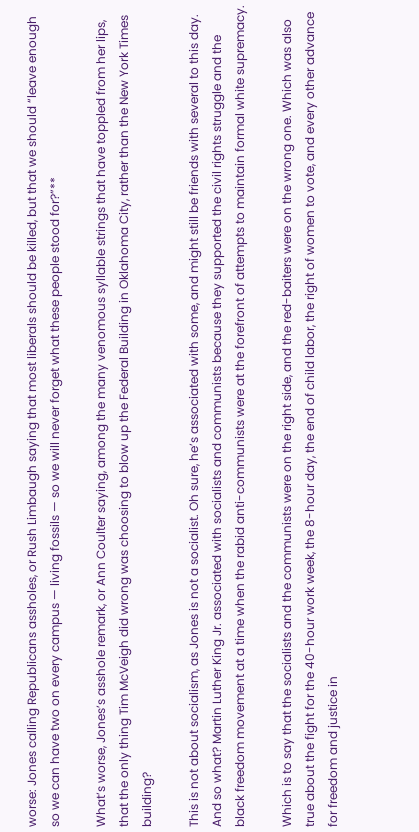worse: Jones calling Republicans assholes, or Rush Limbaugh saying that most liberals should be killed, but that we should “leave enough so we can have two on every campus — living fossils — so we will never forget what these people stood for?”**

What’s worse, Jones’s asshole remark, or Ann Coulter saying, among the many venomous syllable strings that have toppled from her lips, that the only thing Tim McVeigh did wrong was choosing to blow up the Federal Building in Oklahoma City, rather than the New York Times building?

This is not about socialism, as Jones is not a socialist. Oh sure, he’s associated with some, and might still be friends with several to this day. And so what? Martin Luther King Jr. associated with socialists and communists because they supported the civil rights struggle and the black freedom movement at a time when the rabid anti-communists were at the forefront of attempts to maintain formal white supremacy.

Which is to say that the socialists and the communists were on the right side, and the red-baiters were on the wrong one. Which was also true about the fight for the 40-hour work week, the 8-hour day, the end of child labor, the right of women to vote, and every other advance for freedom and justice in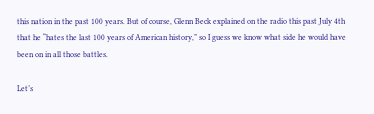this nation in the past 100 years. But of course, Glenn Beck explained on the radio this past July 4th that he “hates the last 100 years of American history,” so I guess we know what side he would have been on in all those battles.

Let’s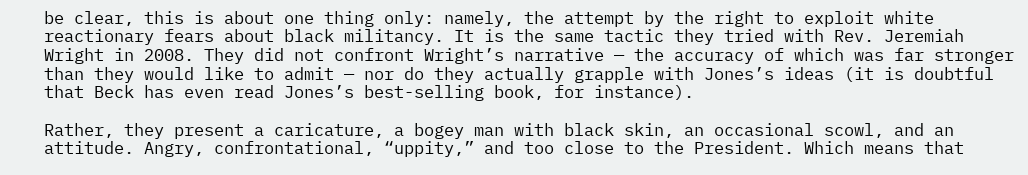be clear, this is about one thing only: namely, the attempt by the right to exploit white reactionary fears about black militancy. It is the same tactic they tried with Rev. Jeremiah Wright in 2008. They did not confront Wright’s narrative — the accuracy of which was far stronger than they would like to admit — nor do they actually grapple with Jones’s ideas (it is doubtful that Beck has even read Jones’s best-selling book, for instance).

Rather, they present a caricature, a bogey man with black skin, an occasional scowl, and an attitude. Angry, confrontational, “uppity,” and too close to the President. Which means that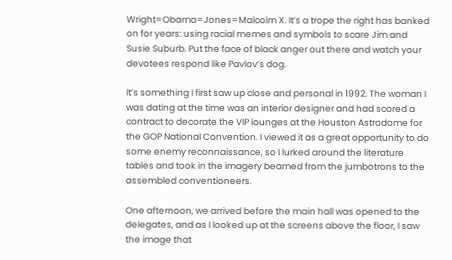Wright=Obama=Jones=Malcolm X. It’s a trope the right has banked on for years: using racial memes and symbols to scare Jim and Susie Suburb. Put the face of black anger out there and watch your devotees respond like Pavlov’s dog.

It’s something I first saw up close and personal in 1992. The woman I was dating at the time was an interior designer and had scored a contract to decorate the VIP lounges at the Houston Astrodome for the GOP National Convention. I viewed it as a great opportunity to do some enemy reconnaissance, so I lurked around the literature tables and took in the imagery beamed from the jumbotrons to the assembled conventioneers.

One afternoon, we arrived before the main hall was opened to the delegates, and as I looked up at the screens above the floor, I saw the image that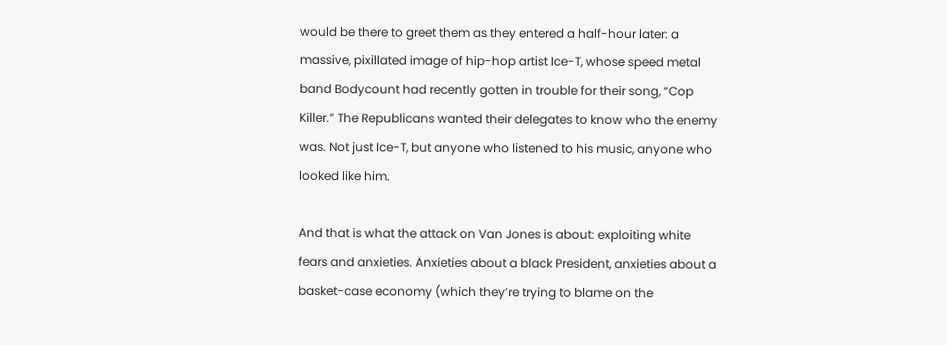would be there to greet them as they entered a half-hour later: a massive, pixillated image of hip-hop artist Ice-T, whose speed metal band Bodycount had recently gotten in trouble for their song, “Cop Killer.” The Republicans wanted their delegates to know who the enemy was. Not just Ice-T, but anyone who listened to his music, anyone who looked like him.

And that is what the attack on Van Jones is about: exploiting white fears and anxieties. Anxieties about a black President, anxieties about a basket-case economy (which they’re trying to blame on the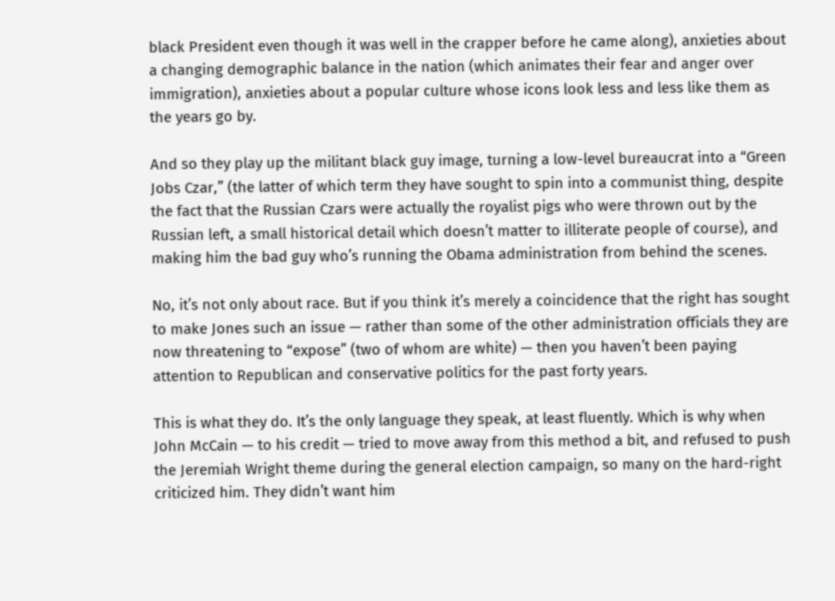black President even though it was well in the crapper before he came along), anxieties about a changing demographic balance in the nation (which animates their fear and anger over immigration), anxieties about a popular culture whose icons look less and less like them as the years go by.

And so they play up the militant black guy image, turning a low-level bureaucrat into a “Green Jobs Czar,” (the latter of which term they have sought to spin into a communist thing, despite the fact that the Russian Czars were actually the royalist pigs who were thrown out by the Russian left, a small historical detail which doesn’t matter to illiterate people of course), and making him the bad guy who’s running the Obama administration from behind the scenes.

No, it’s not only about race. But if you think it’s merely a coincidence that the right has sought to make Jones such an issue — rather than some of the other administration officials they are now threatening to “expose” (two of whom are white) — then you haven’t been paying attention to Republican and conservative politics for the past forty years.

This is what they do. It’s the only language they speak, at least fluently. Which is why when John McCain — to his credit — tried to move away from this method a bit, and refused to push the Jeremiah Wright theme during the general election campaign, so many on the hard-right criticized him. They didn’t want him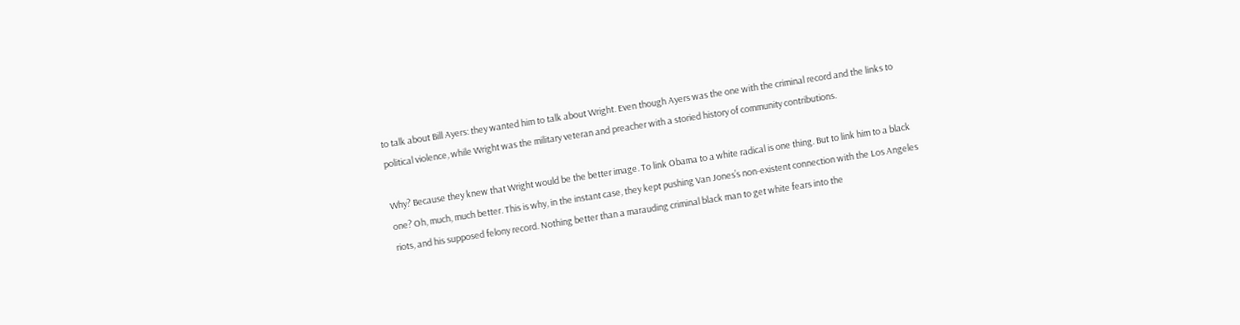to talk about Bill Ayers: they wanted him to talk about Wright. Even though Ayers was the one with the criminal record and the links to political violence, while Wright was the military veteran and preacher with a storied history of community contributions.

Why? Because they knew that Wright would be the better image. To link Obama to a white radical is one thing. But to link him to a black one? Oh, much, much better. This is why, in the instant case, they kept pushing Van Jones’s non-existent connection with the Los Angeles riots, and his supposed felony record. Nothing better than a marauding criminal black man to get white fears into the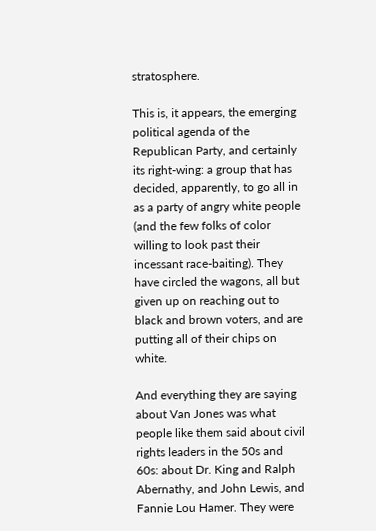stratosphere.

This is, it appears, the emerging political agenda of the Republican Party, and certainly its right-wing: a group that has decided, apparently, to go all in as a party of angry white people (and the few folks of color willing to look past their incessant race-baiting). They have circled the wagons, all but given up on reaching out to black and brown voters, and are putting all of their chips on white.

And everything they are saying about Van Jones was what people like them said about civil rights leaders in the 50s and 60s: about Dr. King and Ralph Abernathy, and John Lewis, and Fannie Lou Hamer. They were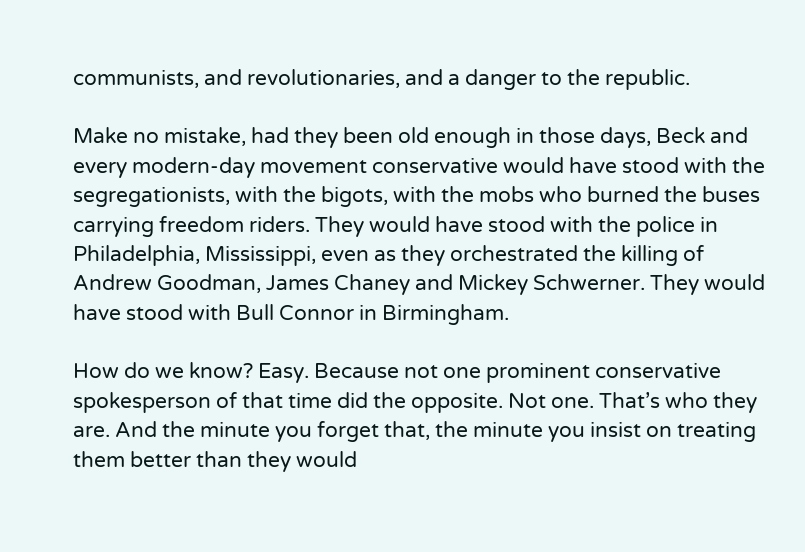communists, and revolutionaries, and a danger to the republic.

Make no mistake, had they been old enough in those days, Beck and every modern-day movement conservative would have stood with the segregationists, with the bigots, with the mobs who burned the buses carrying freedom riders. They would have stood with the police in Philadelphia, Mississippi, even as they orchestrated the killing of Andrew Goodman, James Chaney and Mickey Schwerner. They would have stood with Bull Connor in Birmingham.

How do we know? Easy. Because not one prominent conservative spokesperson of that time did the opposite. Not one. That’s who they are. And the minute you forget that, the minute you insist on treating them better than they would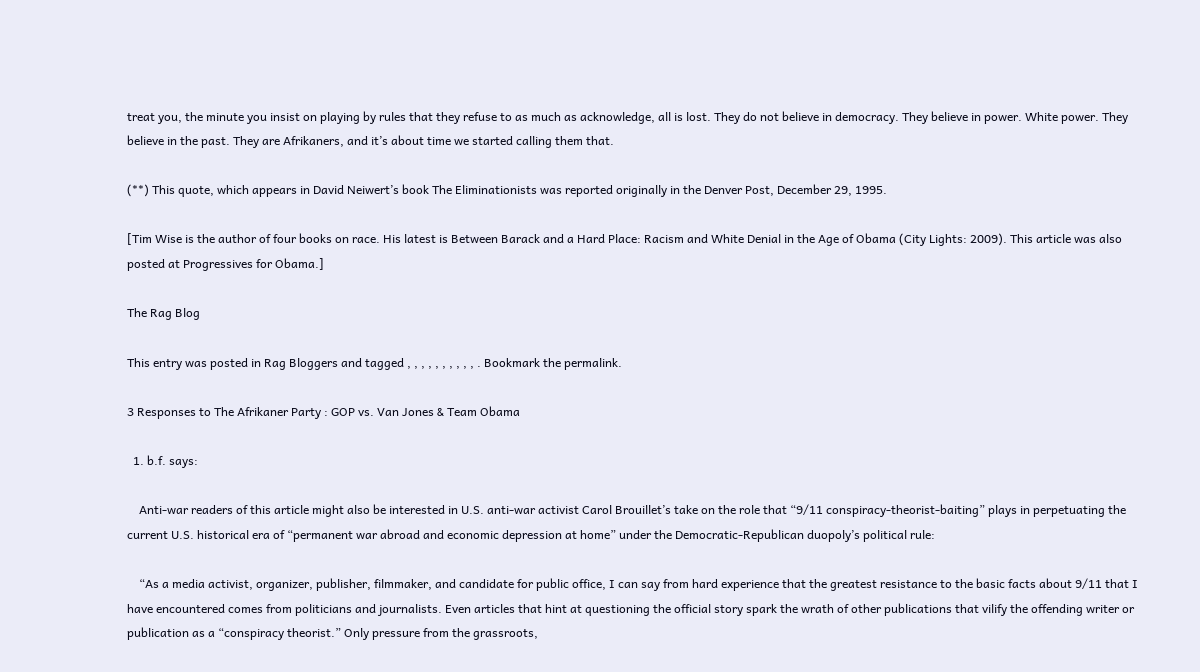treat you, the minute you insist on playing by rules that they refuse to as much as acknowledge, all is lost. They do not believe in democracy. They believe in power. White power. They believe in the past. They are Afrikaners, and it’s about time we started calling them that.

(**) This quote, which appears in David Neiwert’s book The Eliminationists was reported originally in the Denver Post, December 29, 1995.

[Tim Wise is the author of four books on race. His latest is Between Barack and a Hard Place: Racism and White Denial in the Age of Obama (City Lights: 2009). This article was also posted at Progressives for Obama.]

The Rag Blog

This entry was posted in Rag Bloggers and tagged , , , , , , , , , , . Bookmark the permalink.

3 Responses to The Afrikaner Party : GOP vs. Van Jones & Team Obama

  1. b.f. says:

    Anti-war readers of this article might also be interested in U.S. anti-war activist Carol Brouillet’s take on the role that “9/11 conspiracy-theorist-baiting” plays in perpetuating the current U.S. historical era of “permanent war abroad and economic depression at home” under the Democratic-Republican duopoly’s political rule:

    “As a media activist, organizer, publisher, filmmaker, and candidate for public office, I can say from hard experience that the greatest resistance to the basic facts about 9/11 that I have encountered comes from politicians and journalists. Even articles that hint at questioning the official story spark the wrath of other publications that vilify the offending writer or publication as a “conspiracy theorist.” Only pressure from the grassroots,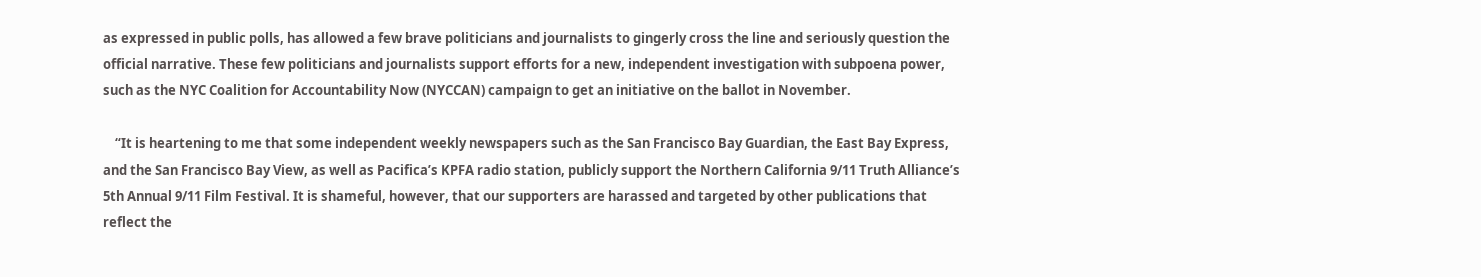as expressed in public polls, has allowed a few brave politicians and journalists to gingerly cross the line and seriously question the official narrative. These few politicians and journalists support efforts for a new, independent investigation with subpoena power, such as the NYC Coalition for Accountability Now (NYCCAN) campaign to get an initiative on the ballot in November.

    “It is heartening to me that some independent weekly newspapers such as the San Francisco Bay Guardian, the East Bay Express, and the San Francisco Bay View, as well as Pacifica’s KPFA radio station, publicly support the Northern California 9/11 Truth Alliance’s 5th Annual 9/11 Film Festival. It is shameful, however, that our supporters are harassed and targeted by other publications that reflect the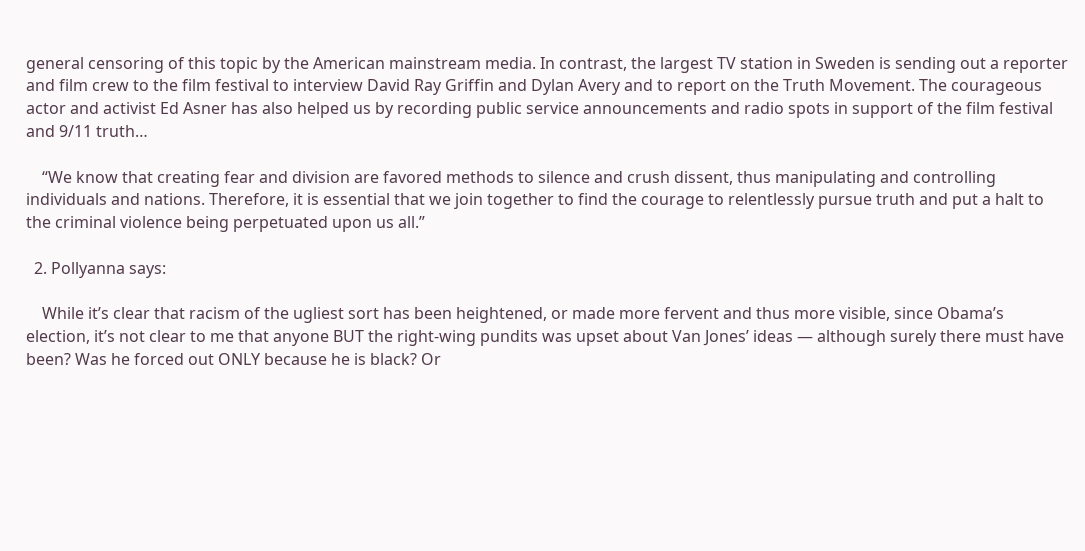general censoring of this topic by the American mainstream media. In contrast, the largest TV station in Sweden is sending out a reporter and film crew to the film festival to interview David Ray Griffin and Dylan Avery and to report on the Truth Movement. The courageous actor and activist Ed Asner has also helped us by recording public service announcements and radio spots in support of the film festival and 9/11 truth…

    “We know that creating fear and division are favored methods to silence and crush dissent, thus manipulating and controlling individuals and nations. Therefore, it is essential that we join together to find the courage to relentlessly pursue truth and put a halt to the criminal violence being perpetuated upon us all.”

  2. Pollyanna says:

    While it’s clear that racism of the ugliest sort has been heightened, or made more fervent and thus more visible, since Obama’s election, it’s not clear to me that anyone BUT the right-wing pundits was upset about Van Jones’ ideas — although surely there must have been? Was he forced out ONLY because he is black? Or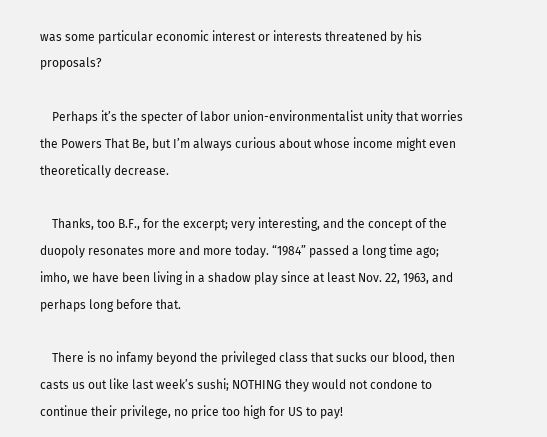was some particular economic interest or interests threatened by his proposals?

    Perhaps it’s the specter of labor union-environmentalist unity that worries the Powers That Be, but I’m always curious about whose income might even theoretically decrease.

    Thanks, too B.F., for the excerpt; very interesting, and the concept of the duopoly resonates more and more today. “1984” passed a long time ago; imho, we have been living in a shadow play since at least Nov. 22, 1963, and perhaps long before that.

    There is no infamy beyond the privileged class that sucks our blood, then casts us out like last week’s sushi; NOTHING they would not condone to continue their privilege, no price too high for US to pay!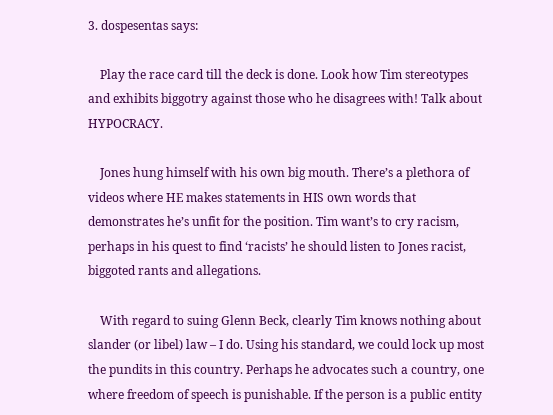3. dospesentas says:

    Play the race card till the deck is done. Look how Tim stereotypes and exhibits biggotry against those who he disagrees with! Talk about HYPOCRACY.

    Jones hung himself with his own big mouth. There’s a plethora of videos where HE makes statements in HIS own words that demonstrates he’s unfit for the position. Tim want’s to cry racism, perhaps in his quest to find ‘racists’ he should listen to Jones racist, biggoted rants and allegations.

    With regard to suing Glenn Beck, clearly Tim knows nothing about slander (or libel) law – I do. Using his standard, we could lock up most the pundits in this country. Perhaps he advocates such a country, one where freedom of speech is punishable. If the person is a public entity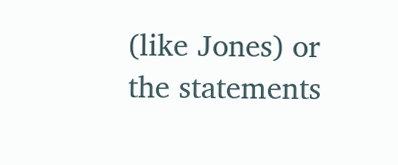(like Jones) or the statements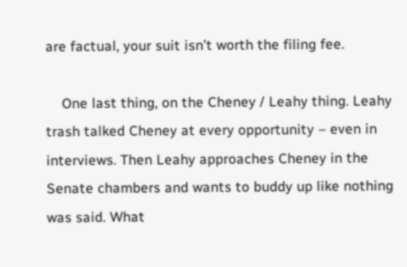are factual, your suit isn’t worth the filing fee.

    One last thing, on the Cheney / Leahy thing. Leahy trash talked Cheney at every opportunity – even in interviews. Then Leahy approaches Cheney in the Senate chambers and wants to buddy up like nothing was said. What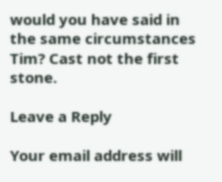would you have said in the same circumstances Tim? Cast not the first stone.

Leave a Reply

Your email address will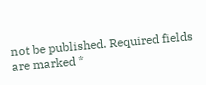not be published. Required fields are marked *